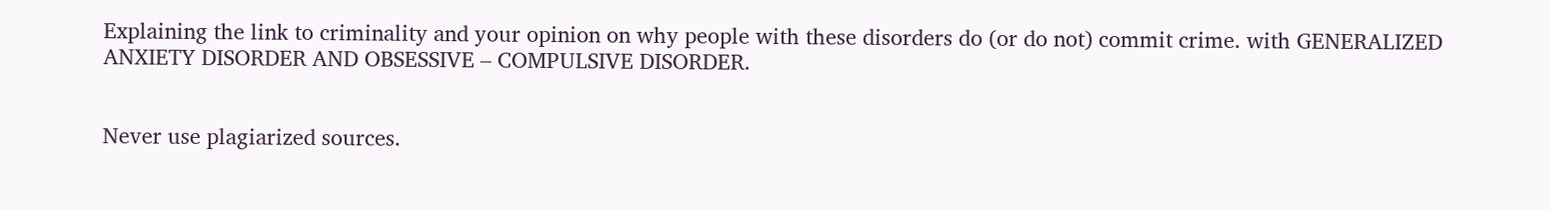Explaining the link to criminality and your opinion on why people with these disorders do (or do not) commit crime. with GENERALIZED ANXIETY DISORDER AND OBSESSIVE – COMPULSIVE DISORDER.


Never use plagiarized sources.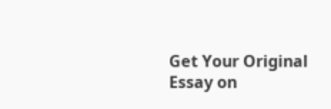Get Your Original Essay on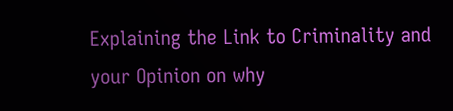Explaining the Link to Criminality and your Opinion on why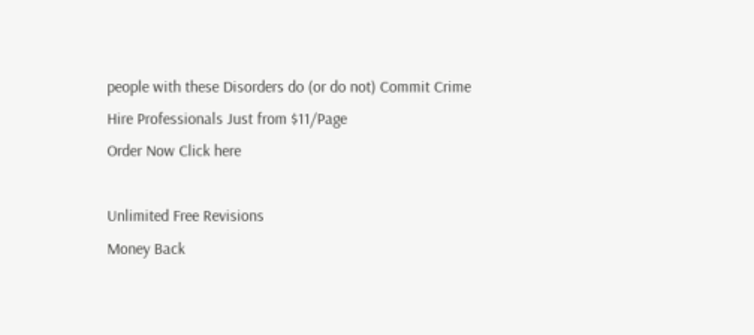people with these Disorders do (or do not) Commit Crime
Hire Professionals Just from $11/Page
Order Now Click here

Unlimited Free Revisions
Money Back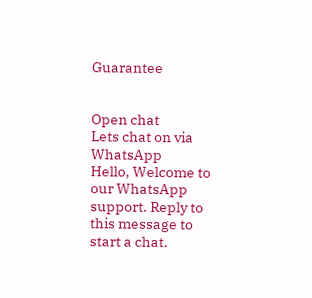Guarantee


Open chat
Lets chat on via WhatsApp
Hello, Welcome to our WhatsApp support. Reply to this message to start a chat.